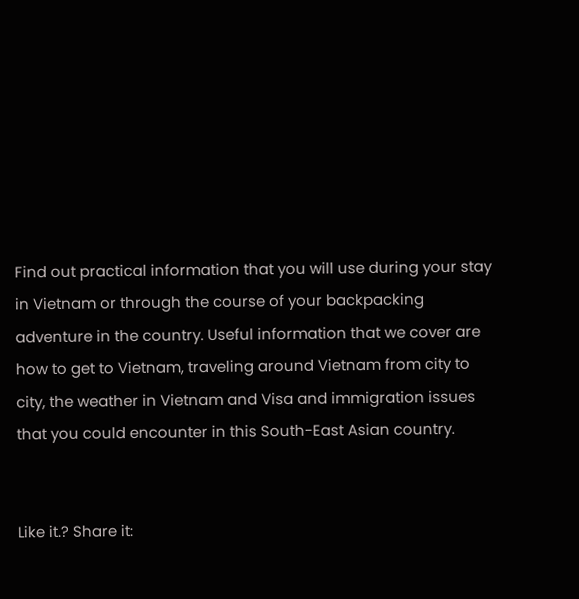Find out practical information that you will use during your stay in Vietnam or through the course of your backpacking adventure in the country. Useful information that we cover are how to get to Vietnam, traveling around Vietnam from city to city, the weather in Vietnam and Visa and immigration issues that you could encounter in this South-East Asian country.


Like it.? Share it: